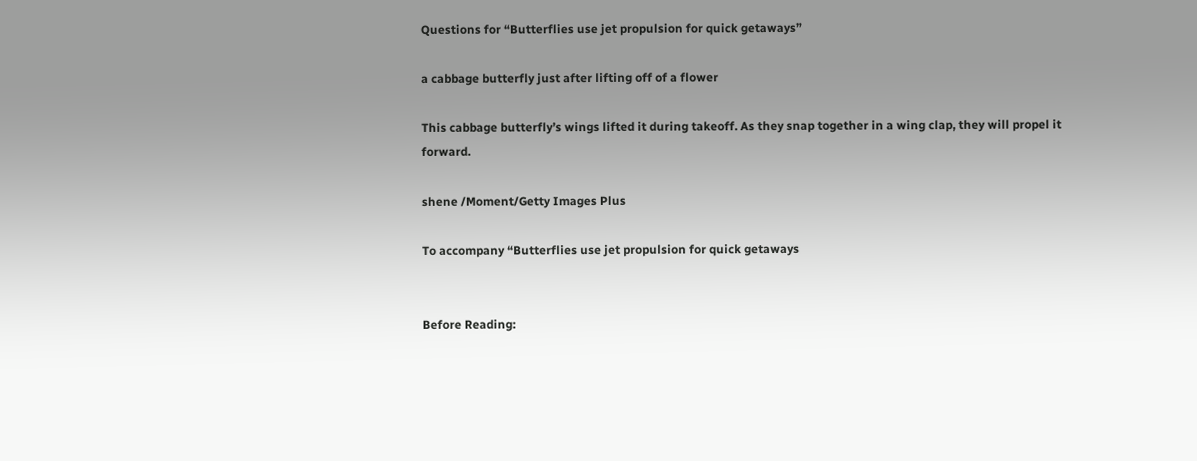Questions for “Butterflies use jet propulsion for quick getaways”

a cabbage butterfly just after lifting off of a flower

This cabbage butterfly’s wings lifted it during takeoff. As they snap together in a wing clap, they will propel it forward.

shene /Moment/Getty Images Plus

To accompany “Butterflies use jet propulsion for quick getaways


Before Reading: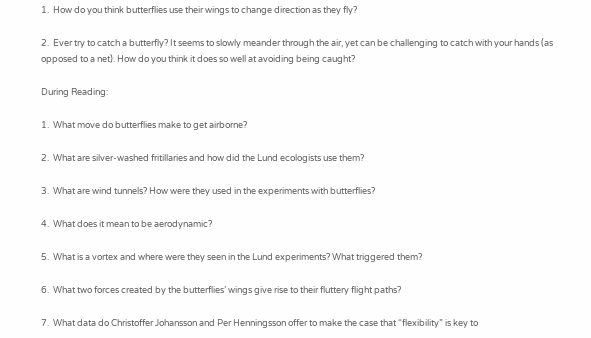1.  How do you think butterflies use their wings to change direction as they fly?

2.  Ever try to catch a butterfly? It seems to slowly meander through the air, yet can be challenging to catch with your hands (as opposed to a net). How do you think it does so well at avoiding being caught?

During Reading:

1.  What move do butterflies make to get airborne?

2.  What are silver-washed fritillaries and how did the Lund ecologists use them?

3.  What are wind tunnels? How were they used in the experiments with butterflies?

4.  What does it mean to be aerodynamic?

5.  What is a vortex and where were they seen in the Lund experiments? What triggered them?

6.  What two forces created by the butterflies’ wings give rise to their fluttery flight paths?

7.  What data do Christoffer Johansson and Per Henningsson offer to make the case that “flexibility” is key to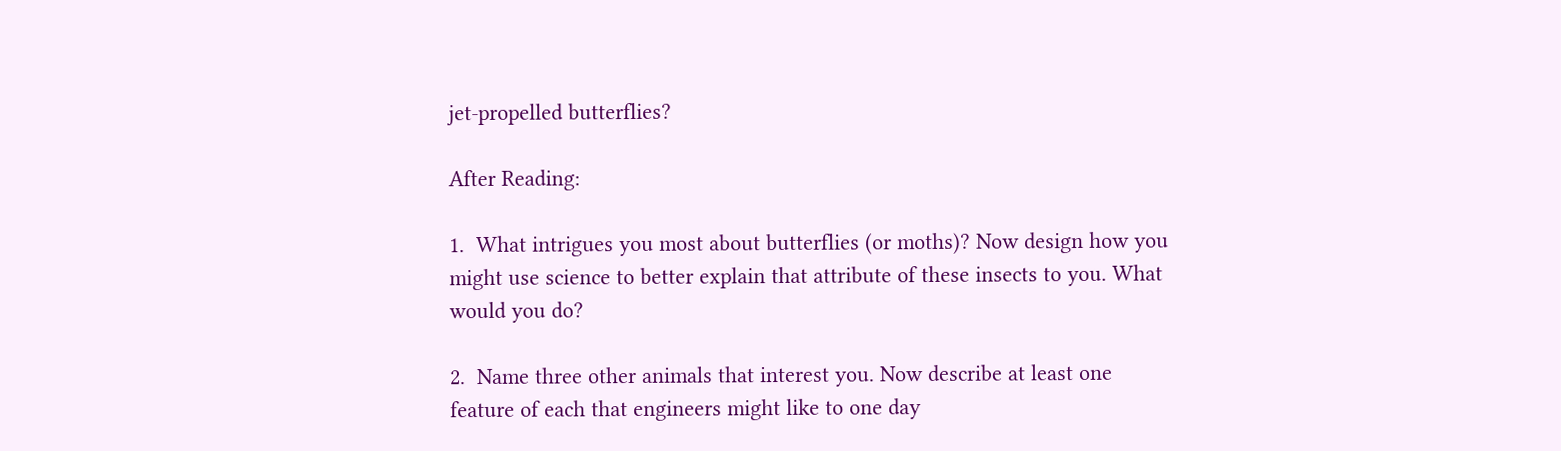jet-propelled butterflies?

After Reading:

1.  What intrigues you most about butterflies (or moths)? Now design how you might use science to better explain that attribute of these insects to you. What would you do?

2.  Name three other animals that interest you. Now describe at least one feature of each that engineers might like to one day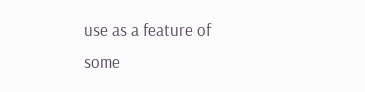use as a feature of some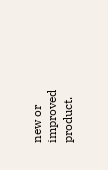new or improved product.